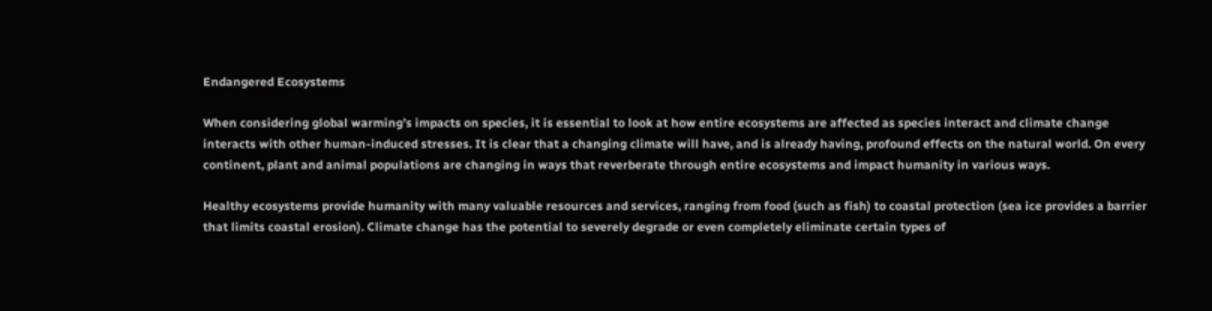Endangered Ecosystems

When considering global warming’s impacts on species, it is essential to look at how entire ecosystems are affected as species interact and climate change interacts with other human-induced stresses. It is clear that a changing climate will have, and is already having, profound effects on the natural world. On every continent, plant and animal populations are changing in ways that reverberate through entire ecosystems and impact humanity in various ways.

Healthy ecosystems provide humanity with many valuable resources and services, ranging from food (such as fish) to coastal protection (sea ice provides a barrier that limits coastal erosion). Climate change has the potential to severely degrade or even completely eliminate certain types of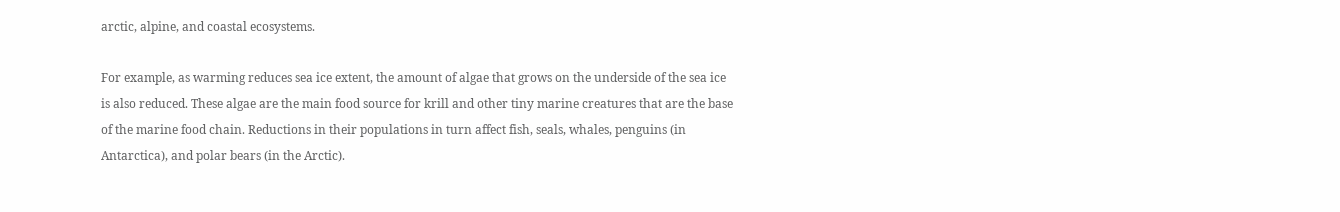arctic, alpine, and coastal ecosystems.

For example, as warming reduces sea ice extent, the amount of algae that grows on the underside of the sea ice is also reduced. These algae are the main food source for krill and other tiny marine creatures that are the base of the marine food chain. Reductions in their populations in turn affect fish, seals, whales, penguins (in Antarctica), and polar bears (in the Arctic).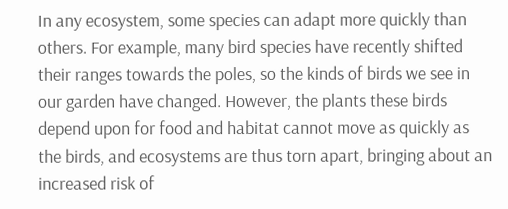In any ecosystem, some species can adapt more quickly than others. For example, many bird species have recently shifted their ranges towards the poles, so the kinds of birds we see in our garden have changed. However, the plants these birds depend upon for food and habitat cannot move as quickly as the birds, and ecosystems are thus torn apart, bringing about an increased risk of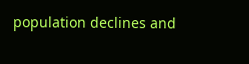population declines and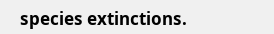species extinctions.